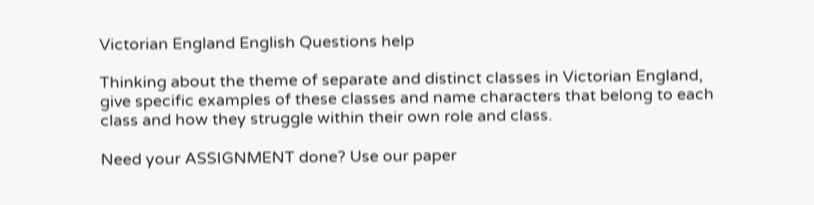Victorian England English Questions help

Thinking about the theme of separate and distinct classes in Victorian England, give specific examples of these classes and name characters that belong to each class and how they struggle within their own role and class.

Need your ASSIGNMENT done? Use our paper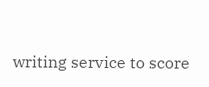writing service to score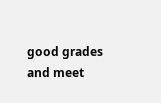good grades and meet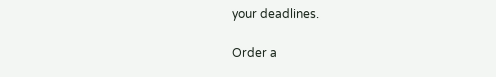your deadlines.

Order a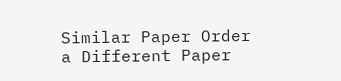Similar Paper Order a Different Paper